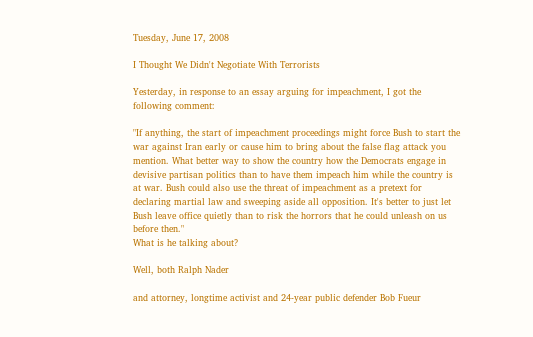Tuesday, June 17, 2008

I Thought We Didn't Negotiate With Terrorists

Yesterday, in response to an essay arguing for impeachment, I got the following comment:

"If anything, the start of impeachment proceedings might force Bush to start the war against Iran early or cause him to bring about the false flag attack you mention. What better way to show the country how the Democrats engage in devisive partisan politics than to have them impeach him while the country is at war. Bush could also use the threat of impeachment as a pretext for declaring martial law and sweeping aside all opposition. It's better to just let Bush leave office quietly than to risk the horrors that he could unleash on us before then."
What is he talking about?

Well, both Ralph Nader

and attorney, longtime activist and 24-year public defender Bob Fueur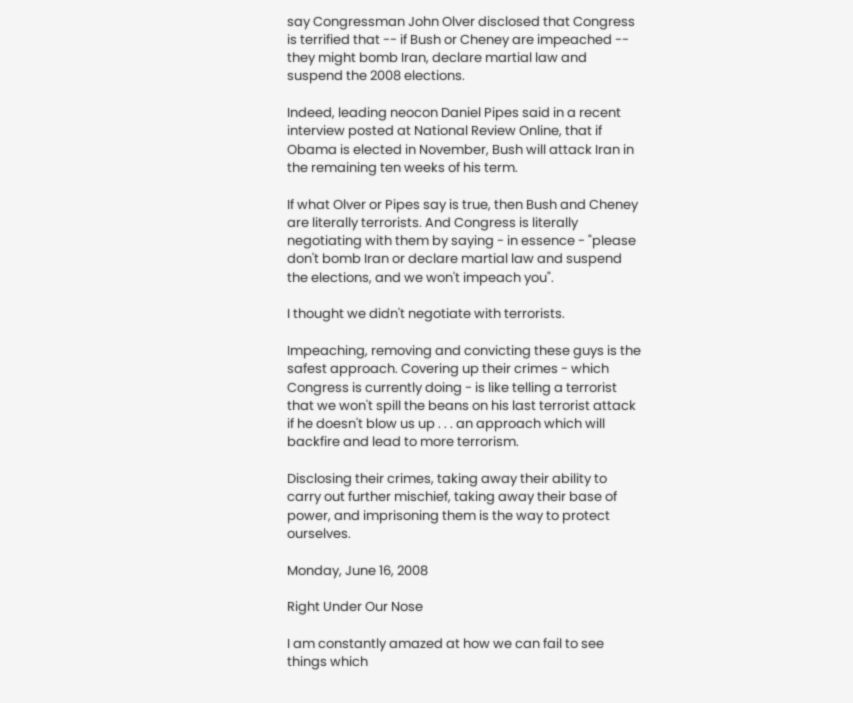say Congressman John Olver disclosed that Congress is terrified that -- if Bush or Cheney are impeached -- they might bomb Iran, declare martial law and suspend the 2008 elections.

Indeed, leading neocon Daniel Pipes said in a recent interview posted at National Review Online, that if Obama is elected in November, Bush will attack Iran in the remaining ten weeks of his term.

If what Olver or Pipes say is true, then Bush and Cheney are literally terrorists. And Congress is literally negotiating with them by saying - in essence - "please don't bomb Iran or declare martial law and suspend the elections, and we won't impeach you".

I thought we didn't negotiate with terrorists.

Impeaching, removing and convicting these guys is the safest approach. Covering up their crimes - which Congress is currently doing - is like telling a terrorist that we won't spill the beans on his last terrorist attack if he doesn't blow us up . . . an approach which will backfire and lead to more terrorism.

Disclosing their crimes, taking away their ability to carry out further mischief, taking away their base of power, and imprisoning them is the way to protect ourselves.

Monday, June 16, 2008

Right Under Our Nose

I am constantly amazed at how we can fail to see things which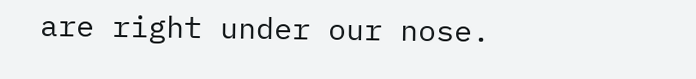are right under our nose.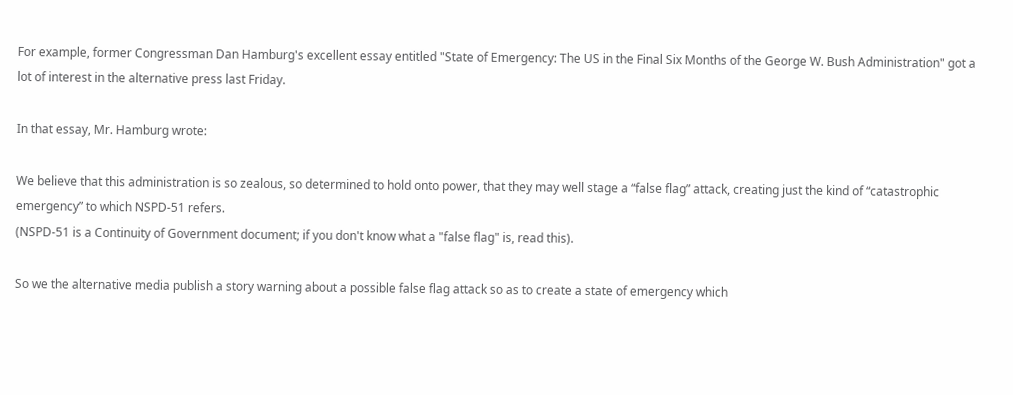For example, former Congressman Dan Hamburg's excellent essay entitled "State of Emergency: The US in the Final Six Months of the George W. Bush Administration" got a lot of interest in the alternative press last Friday.

In that essay, Mr. Hamburg wrote:

We believe that this administration is so zealous, so determined to hold onto power, that they may well stage a “false flag” attack, creating just the kind of “catastrophic emergency” to which NSPD-51 refers.
(NSPD-51 is a Continuity of Government document; if you don't know what a "false flag" is, read this).

So we the alternative media publish a story warning about a possible false flag attack so as to create a state of emergency which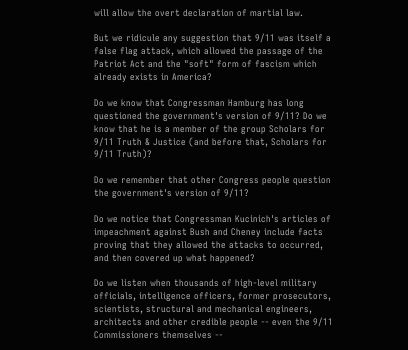will allow the overt declaration of martial law.

But we ridicule any suggestion that 9/11 was itself a false flag attack, which allowed the passage of the Patriot Act and the "soft" form of fascism which already exists in America?

Do we know that Congressman Hamburg has long questioned the government's version of 9/11? Do we know that he is a member of the group Scholars for 9/11 Truth & Justice (and before that, Scholars for 9/11 Truth)?

Do we remember that other Congress people question the government's version of 9/11?

Do we notice that Congressman Kucinich's articles of impeachment against Bush and Cheney include facts proving that they allowed the attacks to occurred, and then covered up what happened?

Do we listen when thousands of high-level military officials, intelligence officers, former prosecutors, scientists, structural and mechanical engineers, architects and other credible people -- even the 9/11 Commissioners themselves --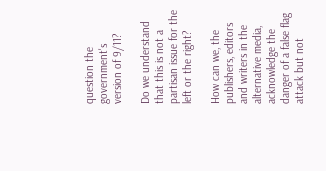question the government's version of 9/11?

Do we understand that this is not a partisan issue for the left or the right?

How can we, the publishers, editors and writers in the alternative media, acknowledge the danger of a false flag attack but not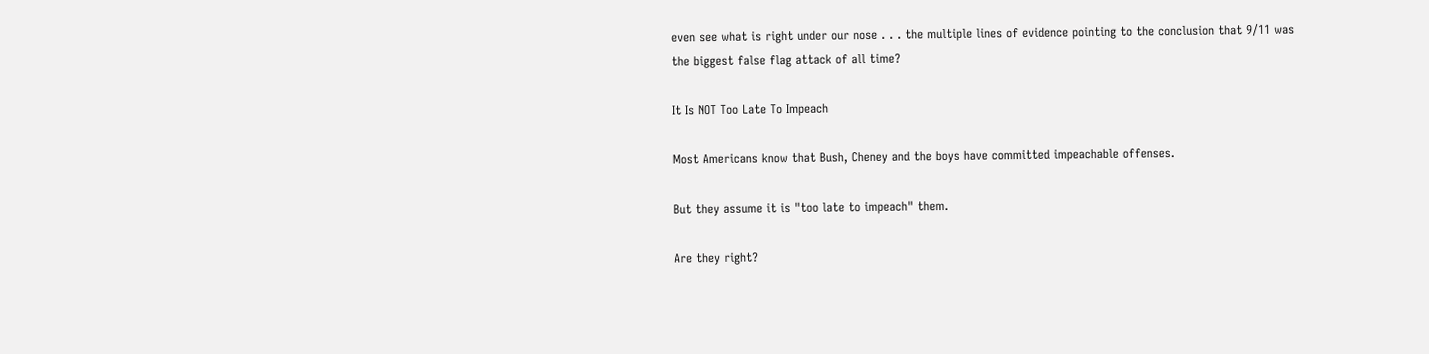even see what is right under our nose . . . the multiple lines of evidence pointing to the conclusion that 9/11 was the biggest false flag attack of all time?

It Is NOT Too Late To Impeach

Most Americans know that Bush, Cheney and the boys have committed impeachable offenses.

But they assume it is "too late to impeach" them.

Are they right?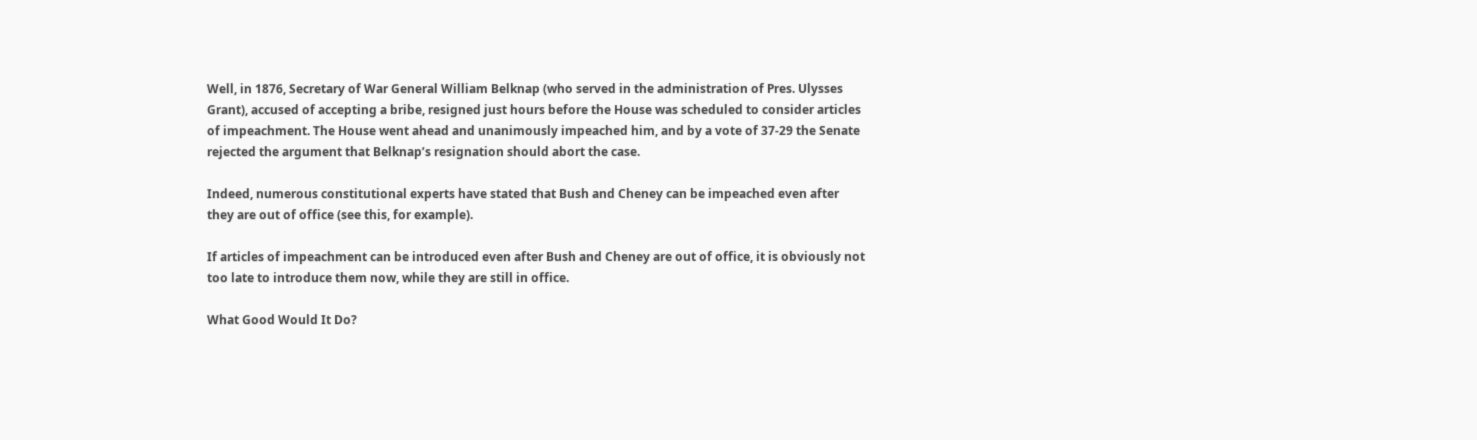Well, in 1876, Secretary of War General William Belknap (who served in the administration of Pres. Ulysses Grant), accused of accepting a bribe, resigned just hours before the House was scheduled to consider articles of impeachment. The House went ahead and unanimously impeached him, and by a vote of 37-29 the Senate rejected the argument that Belknap’s resignation should abort the case.

Indeed, numerous constitutional experts have stated that Bush and Cheney can be impeached even after they are out of office (see this, for example).

If articles of impeachment can be introduced even after Bush and Cheney are out of office, it is obviously not too late to introduce them now, while they are still in office.

What Good Would It Do?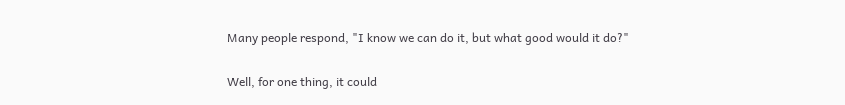Many people respond, "I know we can do it, but what good would it do?"

Well, for one thing, it could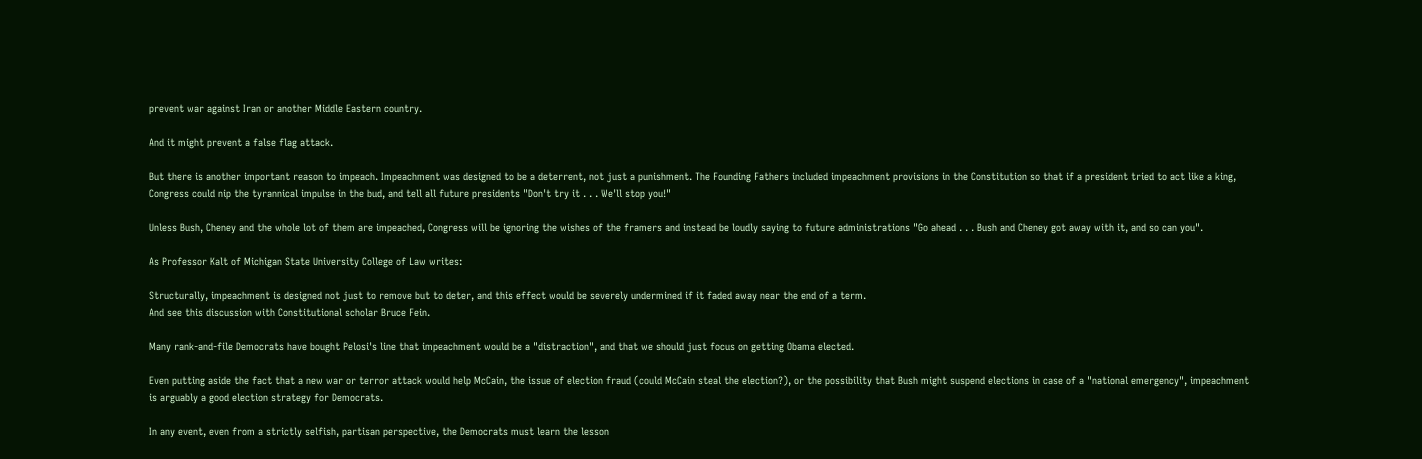prevent war against Iran or another Middle Eastern country.

And it might prevent a false flag attack.

But there is another important reason to impeach. Impeachment was designed to be a deterrent, not just a punishment. The Founding Fathers included impeachment provisions in the Constitution so that if a president tried to act like a king, Congress could nip the tyrannical impulse in the bud, and tell all future presidents "Don't try it . . . We'll stop you!"

Unless Bush, Cheney and the whole lot of them are impeached, Congress will be ignoring the wishes of the framers and instead be loudly saying to future administrations "Go ahead . . . Bush and Cheney got away with it, and so can you".

As Professor Kalt of Michigan State University College of Law writes:

Structurally, impeachment is designed not just to remove but to deter, and this effect would be severely undermined if it faded away near the end of a term.
And see this discussion with Constitutional scholar Bruce Fein.

Many rank-and-file Democrats have bought Pelosi's line that impeachment would be a "distraction", and that we should just focus on getting Obama elected.

Even putting aside the fact that a new war or terror attack would help McCain, the issue of election fraud (could McCain steal the election?), or the possibility that Bush might suspend elections in case of a "national emergency", impeachment is arguably a good election strategy for Democrats.

In any event, even from a strictly selfish, partisan perspective, the Democrats must learn the lesson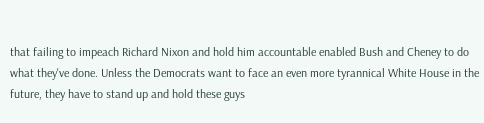that failing to impeach Richard Nixon and hold him accountable enabled Bush and Cheney to do what they've done. Unless the Democrats want to face an even more tyrannical White House in the future, they have to stand up and hold these guys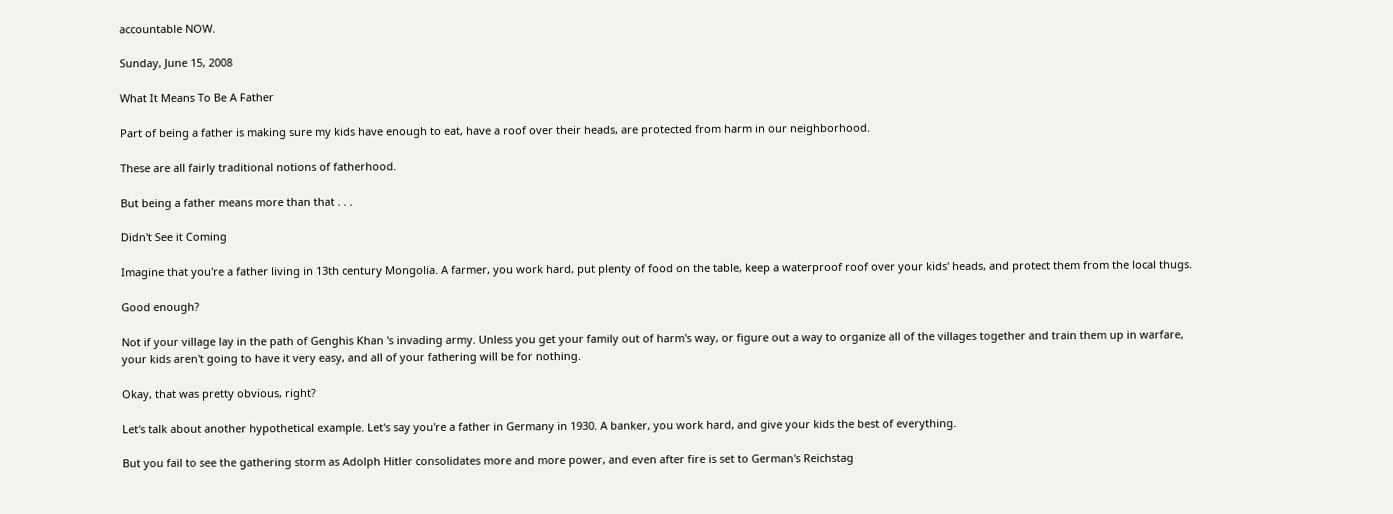accountable NOW.

Sunday, June 15, 2008

What It Means To Be A Father

Part of being a father is making sure my kids have enough to eat, have a roof over their heads, are protected from harm in our neighborhood.

These are all fairly traditional notions of fatherhood.

But being a father means more than that . . .

Didn't See it Coming

Imagine that you're a father living in 13th century Mongolia. A farmer, you work hard, put plenty of food on the table, keep a waterproof roof over your kids' heads, and protect them from the local thugs.

Good enough?

Not if your village lay in the path of Genghis Khan 's invading army. Unless you get your family out of harm's way, or figure out a way to organize all of the villages together and train them up in warfare, your kids aren't going to have it very easy, and all of your fathering will be for nothing.

Okay, that was pretty obvious, right?

Let's talk about another hypothetical example. Let's say you're a father in Germany in 1930. A banker, you work hard, and give your kids the best of everything.

But you fail to see the gathering storm as Adolph Hitler consolidates more and more power, and even after fire is set to German's Reichstag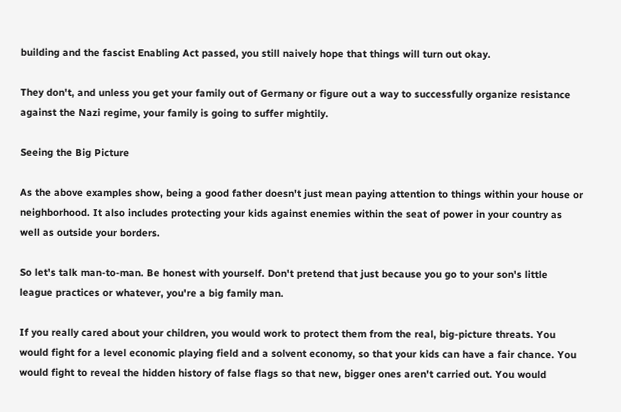building and the fascist Enabling Act passed, you still naively hope that things will turn out okay.

They don't, and unless you get your family out of Germany or figure out a way to successfully organize resistance against the Nazi regime, your family is going to suffer mightily.

Seeing the Big Picture

As the above examples show, being a good father doesn't just mean paying attention to things within your house or neighborhood. It also includes protecting your kids against enemies within the seat of power in your country as well as outside your borders.

So let's talk man-to-man. Be honest with yourself. Don't pretend that just because you go to your son's little league practices or whatever, you're a big family man.

If you really cared about your children, you would work to protect them from the real, big-picture threats. You would fight for a level economic playing field and a solvent economy, so that your kids can have a fair chance. You would fight to reveal the hidden history of false flags so that new, bigger ones aren't carried out. You would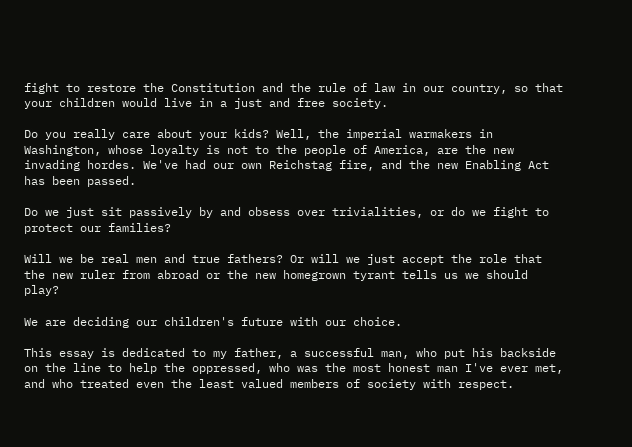fight to restore the Constitution and the rule of law in our country, so that your children would live in a just and free society.

Do you really care about your kids? Well, the imperial warmakers in Washington, whose loyalty is not to the people of America, are the new invading hordes. We've had our own Reichstag fire, and the new Enabling Act has been passed.

Do we just sit passively by and obsess over trivialities, or do we fight to protect our families?

Will we be real men and true fathers? Or will we just accept the role that the new ruler from abroad or the new homegrown tyrant tells us we should play?

We are deciding our children's future with our choice.

This essay is dedicated to my father, a successful man, who put his backside on the line to help the oppressed, who was the most honest man I've ever met, and who treated even the least valued members of society with respect.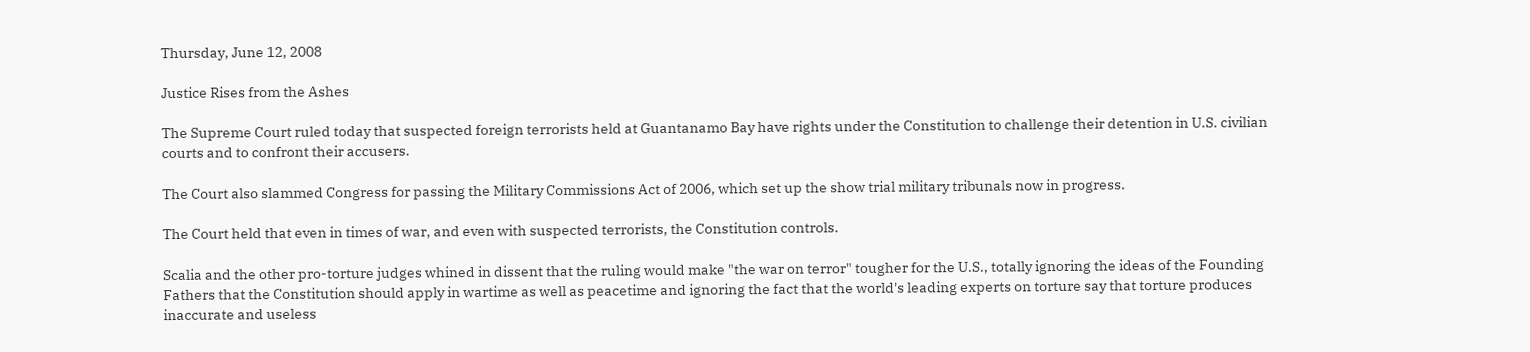Thursday, June 12, 2008

Justice Rises from the Ashes

The Supreme Court ruled today that suspected foreign terrorists held at Guantanamo Bay have rights under the Constitution to challenge their detention in U.S. civilian courts and to confront their accusers.

The Court also slammed Congress for passing the Military Commissions Act of 2006, which set up the show trial military tribunals now in progress.

The Court held that even in times of war, and even with suspected terrorists, the Constitution controls.

Scalia and the other pro-torture judges whined in dissent that the ruling would make "the war on terror" tougher for the U.S., totally ignoring the ideas of the Founding Fathers that the Constitution should apply in wartime as well as peacetime and ignoring the fact that the world's leading experts on torture say that torture produces inaccurate and useless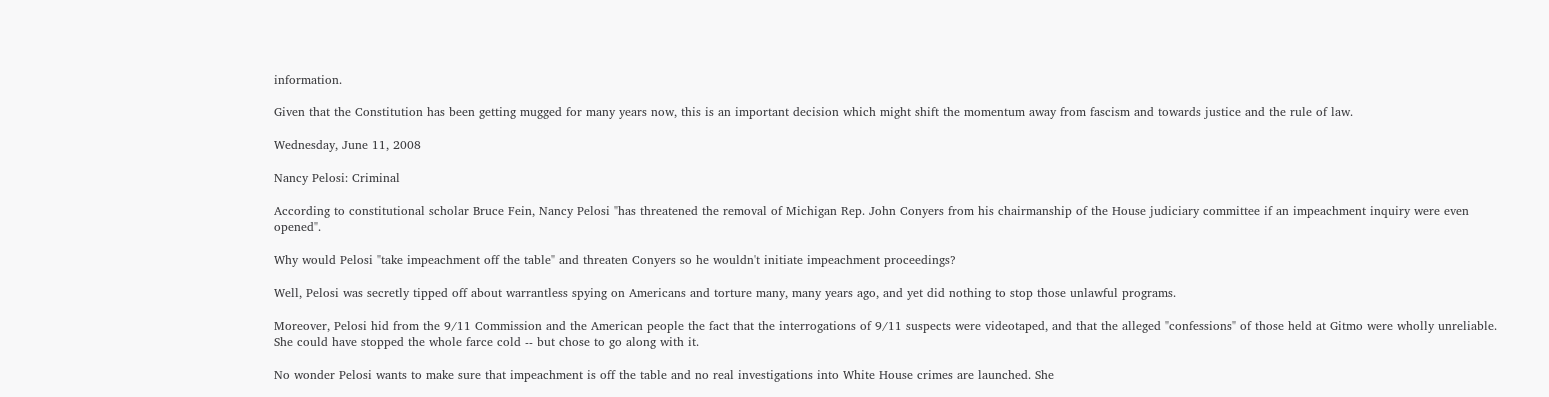information.

Given that the Constitution has been getting mugged for many years now, this is an important decision which might shift the momentum away from fascism and towards justice and the rule of law.

Wednesday, June 11, 2008

Nancy Pelosi: Criminal

According to constitutional scholar Bruce Fein, Nancy Pelosi "has threatened the removal of Michigan Rep. John Conyers from his chairmanship of the House judiciary committee if an impeachment inquiry were even opened".

Why would Pelosi "take impeachment off the table" and threaten Conyers so he wouldn't initiate impeachment proceedings?

Well, Pelosi was secretly tipped off about warrantless spying on Americans and torture many, many years ago, and yet did nothing to stop those unlawful programs.

Moreover, Pelosi hid from the 9/11 Commission and the American people the fact that the interrogations of 9/11 suspects were videotaped, and that the alleged "confessions" of those held at Gitmo were wholly unreliable. She could have stopped the whole farce cold -- but chose to go along with it.

No wonder Pelosi wants to make sure that impeachment is off the table and no real investigations into White House crimes are launched. She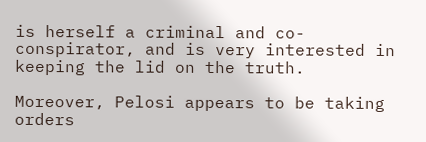is herself a criminal and co-conspirator, and is very interested in keeping the lid on the truth.

Moreover, Pelosi appears to be taking orders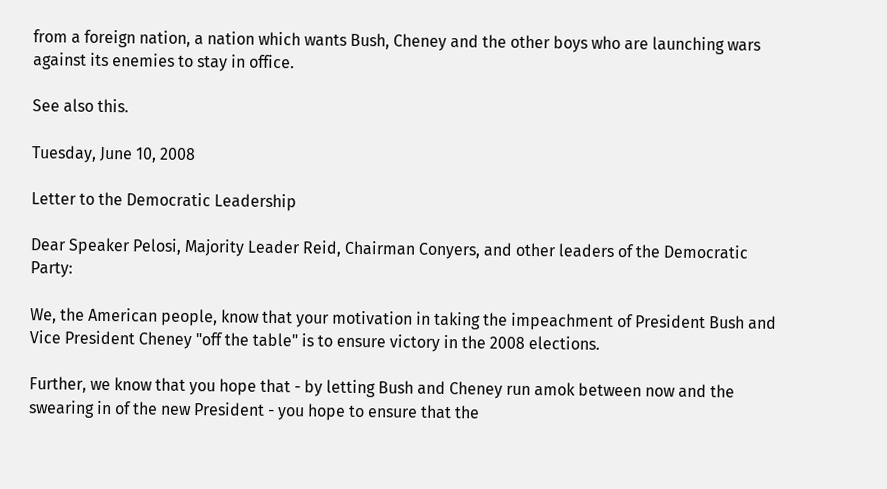from a foreign nation, a nation which wants Bush, Cheney and the other boys who are launching wars against its enemies to stay in office.

See also this.

Tuesday, June 10, 2008

Letter to the Democratic Leadership

Dear Speaker Pelosi, Majority Leader Reid, Chairman Conyers, and other leaders of the Democratic Party:

We, the American people, know that your motivation in taking the impeachment of President Bush and Vice President Cheney "off the table" is to ensure victory in the 2008 elections.

Further, we know that you hope that - by letting Bush and Cheney run amok between now and the swearing in of the new President - you hope to ensure that the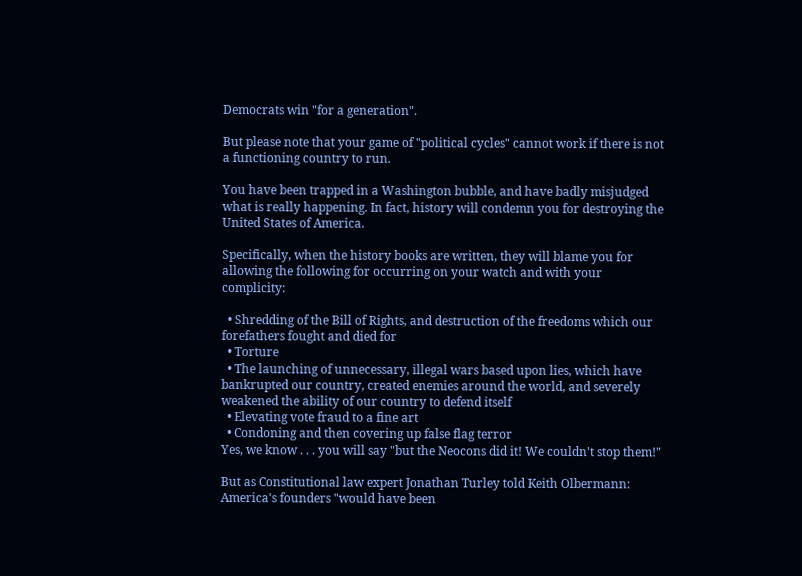Democrats win "for a generation".

But please note that your game of "political cycles" cannot work if there is not a functioning country to run.

You have been trapped in a Washington bubble, and have badly misjudged what is really happening. In fact, history will condemn you for destroying the United States of America.

Specifically, when the history books are written, they will blame you for allowing the following for occurring on your watch and with your complicity:

  • Shredding of the Bill of Rights, and destruction of the freedoms which our forefathers fought and died for
  • Torture
  • The launching of unnecessary, illegal wars based upon lies, which have bankrupted our country, created enemies around the world, and severely weakened the ability of our country to defend itself
  • Elevating vote fraud to a fine art
  • Condoning and then covering up false flag terror
Yes, we know . . . you will say "but the Neocons did it! We couldn't stop them!"

But as Constitutional law expert Jonathan Turley told Keith Olbermann: America's founders "would have been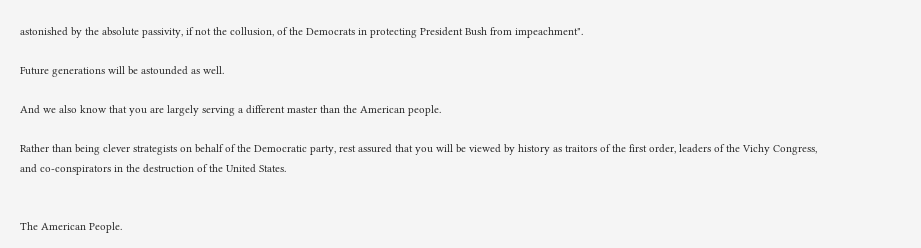astonished by the absolute passivity, if not the collusion, of the Democrats in protecting President Bush from impeachment".

Future generations will be astounded as well.

And we also know that you are largely serving a different master than the American people.

Rather than being clever strategists on behalf of the Democratic party, rest assured that you will be viewed by history as traitors of the first order, leaders of the Vichy Congress, and co-conspirators in the destruction of the United States.


The American People.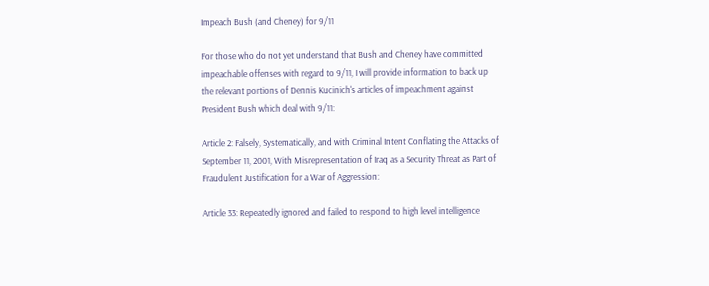Impeach Bush (and Cheney) for 9/11

For those who do not yet understand that Bush and Cheney have committed impeachable offenses with regard to 9/11, I will provide information to back up the relevant portions of Dennis Kucinich's articles of impeachment against President Bush which deal with 9/11:

Article 2: Falsely, Systematically, and with Criminal Intent Conflating the Attacks of September 11, 2001, With Misrepresentation of Iraq as a Security Threat as Part of Fraudulent Justification for a War of Aggression:

Article 33: Repeatedly ignored and failed to respond to high level intelligence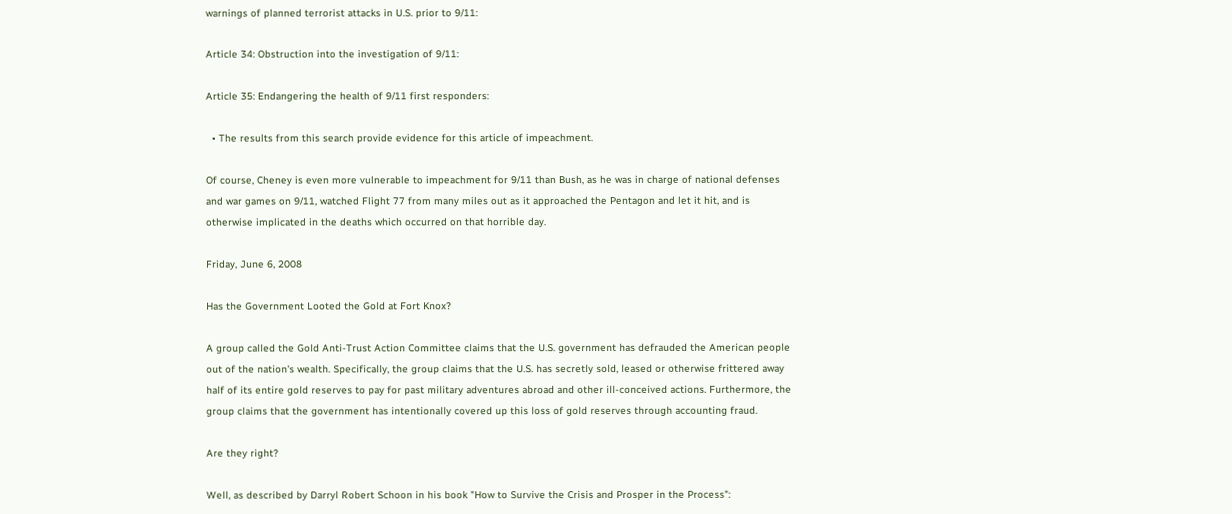warnings of planned terrorist attacks in U.S. prior to 9/11:

Article 34: Obstruction into the investigation of 9/11:

Article 35: Endangering the health of 9/11 first responders:

  • The results from this search provide evidence for this article of impeachment.

Of course, Cheney is even more vulnerable to impeachment for 9/11 than Bush, as he was in charge of national defenses and war games on 9/11, watched Flight 77 from many miles out as it approached the Pentagon and let it hit, and is otherwise implicated in the deaths which occurred on that horrible day.

Friday, June 6, 2008

Has the Government Looted the Gold at Fort Knox?

A group called the Gold Anti-Trust Action Committee claims that the U.S. government has defrauded the American people out of the nation's wealth. Specifically, the group claims that the U.S. has secretly sold, leased or otherwise frittered away half of its entire gold reserves to pay for past military adventures abroad and other ill-conceived actions. Furthermore, the group claims that the government has intentionally covered up this loss of gold reserves through accounting fraud.

Are they right?

Well, as described by Darryl Robert Schoon in his book "How to Survive the Crisis and Prosper in the Process":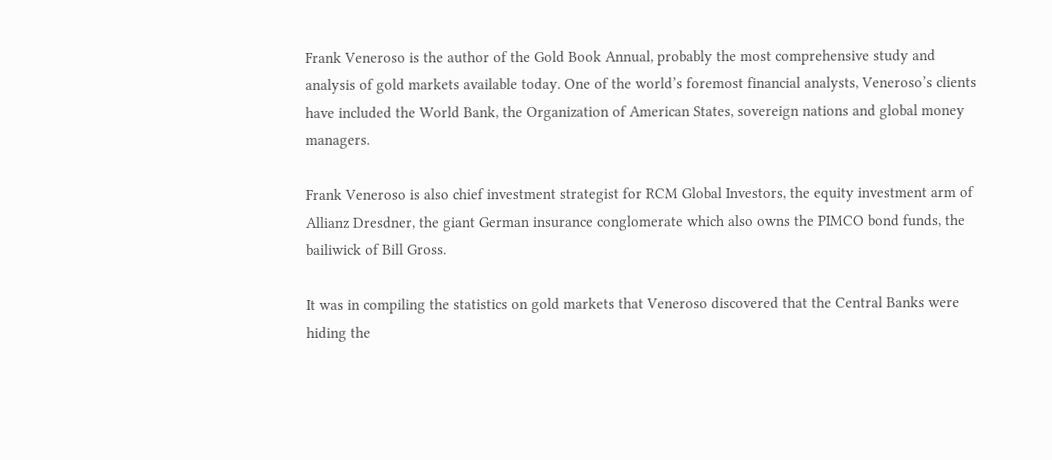Frank Veneroso is the author of the Gold Book Annual, probably the most comprehensive study and analysis of gold markets available today. One of the world’s foremost financial analysts, Veneroso’s clients have included the World Bank, the Organization of American States, sovereign nations and global money managers.

Frank Veneroso is also chief investment strategist for RCM Global Investors, the equity investment arm of Allianz Dresdner, the giant German insurance conglomerate which also owns the PIMCO bond funds, the bailiwick of Bill Gross.

It was in compiling the statistics on gold markets that Veneroso discovered that the Central Banks were hiding the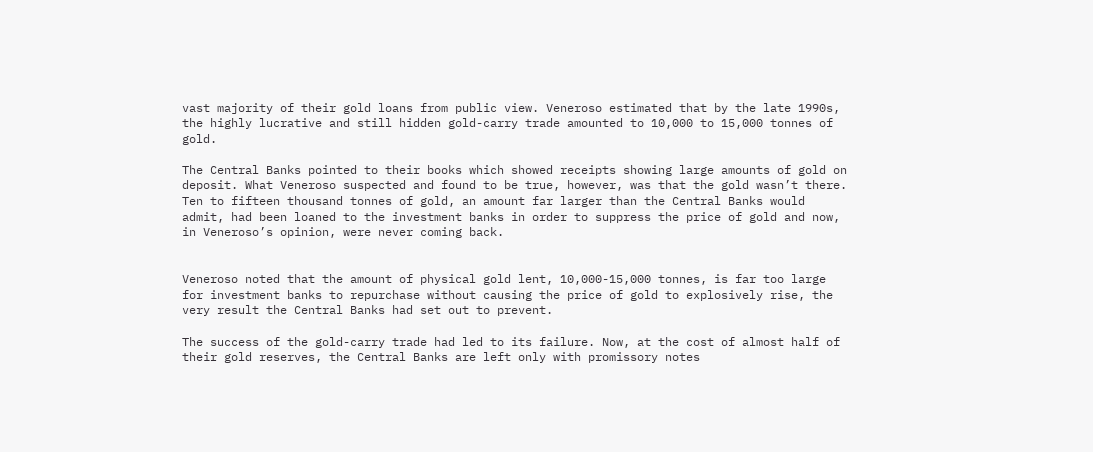vast majority of their gold loans from public view. Veneroso estimated that by the late 1990s, the highly lucrative and still hidden gold-carry trade amounted to 10,000 to 15,000 tonnes of gold.

The Central Banks pointed to their books which showed receipts showing large amounts of gold on deposit. What Veneroso suspected and found to be true, however, was that the gold wasn’t there. Ten to fifteen thousand tonnes of gold, an amount far larger than the Central Banks would admit, had been loaned to the investment banks in order to suppress the price of gold and now, in Veneroso’s opinion, were never coming back.


Veneroso noted that the amount of physical gold lent, 10,000-15,000 tonnes, is far too large for investment banks to repurchase without causing the price of gold to explosively rise, the very result the Central Banks had set out to prevent.

The success of the gold-carry trade had led to its failure. Now, at the cost of almost half of their gold reserves, the Central Banks are left only with promissory notes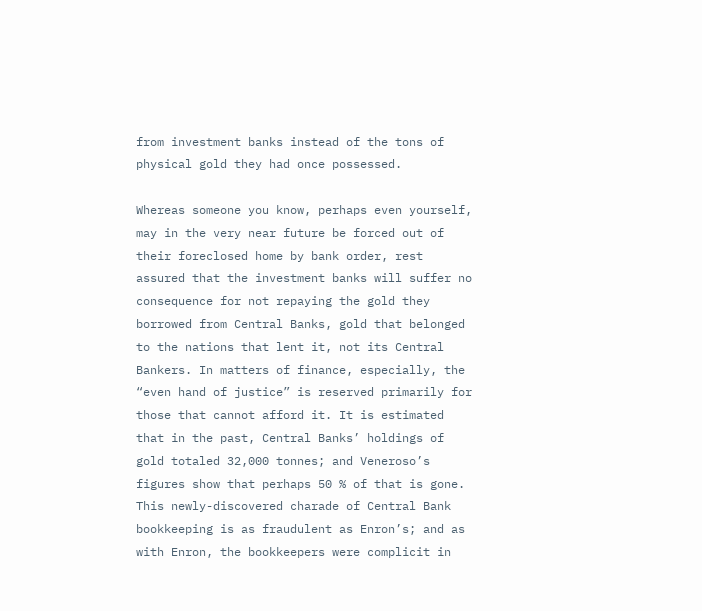from investment banks instead of the tons of physical gold they had once possessed.

Whereas someone you know, perhaps even yourself, may in the very near future be forced out of their foreclosed home by bank order, rest assured that the investment banks will suffer no consequence for not repaying the gold they borrowed from Central Banks, gold that belonged to the nations that lent it, not its Central Bankers. In matters of finance, especially, the “even hand of justice” is reserved primarily for those that cannot afford it. It is estimated that in the past, Central Banks’ holdings of gold totaled 32,000 tonnes; and Veneroso’s figures show that perhaps 50 % of that is gone. This newly-discovered charade of Central Bank bookkeeping is as fraudulent as Enron’s; and as with Enron, the bookkeepers were complicit in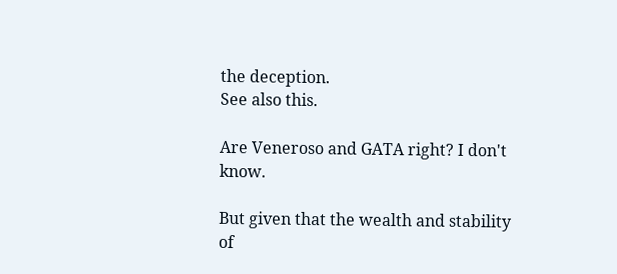the deception.
See also this.

Are Veneroso and GATA right? I don't know.

But given that the wealth and stability of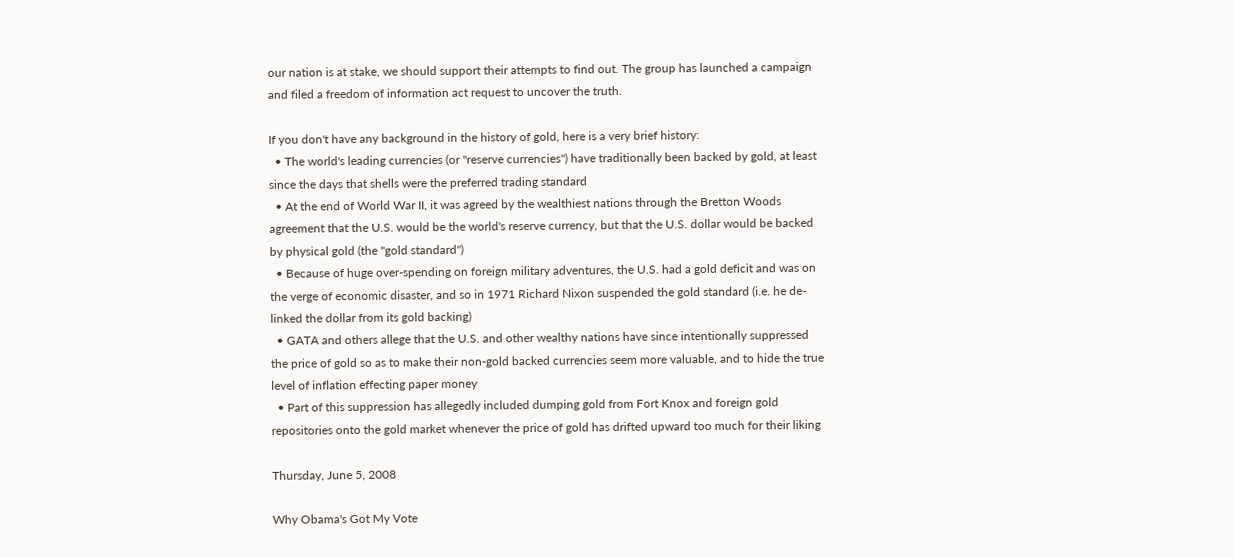our nation is at stake, we should support their attempts to find out. The group has launched a campaign and filed a freedom of information act request to uncover the truth.

If you don't have any background in the history of gold, here is a very brief history:
  • The world's leading currencies (or "reserve currencies") have traditionally been backed by gold, at least since the days that shells were the preferred trading standard
  • At the end of World War II, it was agreed by the wealthiest nations through the Bretton Woods agreement that the U.S. would be the world's reserve currency, but that the U.S. dollar would be backed by physical gold (the "gold standard")
  • Because of huge over-spending on foreign military adventures, the U.S. had a gold deficit and was on the verge of economic disaster, and so in 1971 Richard Nixon suspended the gold standard (i.e. he de-linked the dollar from its gold backing)
  • GATA and others allege that the U.S. and other wealthy nations have since intentionally suppressed the price of gold so as to make their non-gold backed currencies seem more valuable, and to hide the true level of inflation effecting paper money
  • Part of this suppression has allegedly included dumping gold from Fort Knox and foreign gold repositories onto the gold market whenever the price of gold has drifted upward too much for their liking

Thursday, June 5, 2008

Why Obama's Got My Vote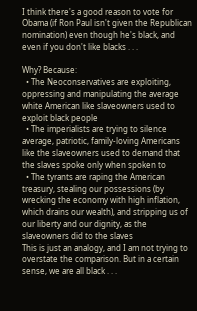I think there's a good reason to vote for Obama (if Ron Paul isn't given the Republican nomination) even though he's black, and even if you don't like blacks . . .

Why? Because:
  • The Neoconservatives are exploiting, oppressing and manipulating the average white American like slaveowners used to exploit black people
  • The imperialists are trying to silence average, patriotic, family-loving Americans like the slaveowners used to demand that the slaves spoke only when spoken to
  • The tyrants are raping the American treasury, stealing our possessions (by wrecking the economy with high inflation, which drains our wealth), and stripping us of our liberty and our dignity, as the slaveowners did to the slaves
This is just an analogy, and I am not trying to overstate the comparison. But in a certain sense, we are all black . . .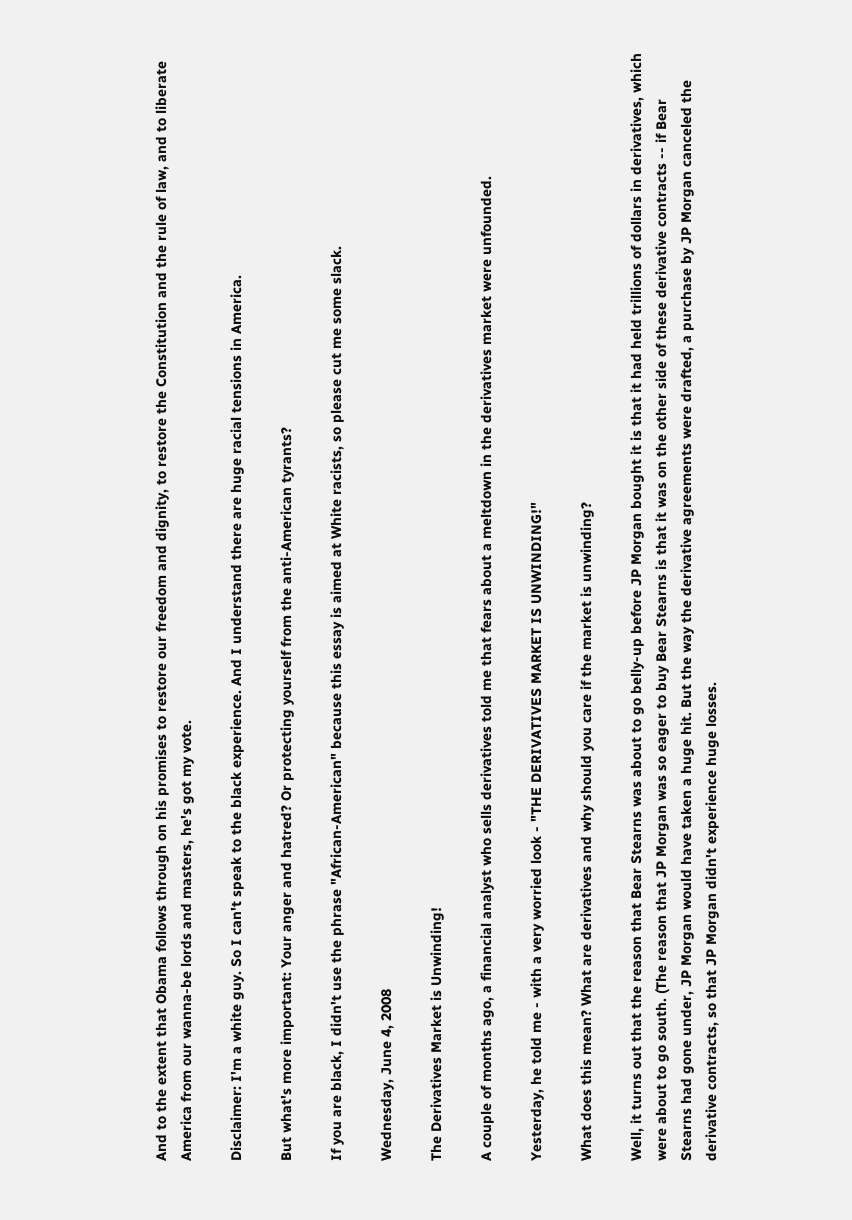And to the extent that Obama follows through on his promises to restore our freedom and dignity, to restore the Constitution and the rule of law, and to liberate America from our wanna-be lords and masters, he's got my vote.

Disclaimer: I'm a white guy. So I can't speak to the black experience. And I understand there are huge racial tensions in America.

But what's more important: Your anger and hatred? Or protecting yourself from the anti-American tyrants?

If you are black, I didn't use the phrase "African-American" because this essay is aimed at White racists, so please cut me some slack.

Wednesday, June 4, 2008

The Derivatives Market is Unwinding!

A couple of months ago, a financial analyst who sells derivatives told me that fears about a meltdown in the derivatives market were unfounded.

Yesterday, he told me - with a very worried look - "THE DERIVATIVES MARKET IS UNWINDING!"

What does this mean? What are derivatives and why should you care if the market is unwinding?

Well, it turns out that the reason that Bear Stearns was about to go belly-up before JP Morgan bought it is that it had held trillions of dollars in derivatives, which were about to go south. (The reason that JP Morgan was so eager to buy Bear Stearns is that it was on the other side of these derivative contracts -- if Bear Stearns had gone under, JP Morgan would have taken a huge hit. But the way the derivative agreements were drafted, a purchase by JP Morgan canceled the derivative contracts, so that JP Morgan didn't experience huge losses.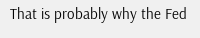That is probably why the Fed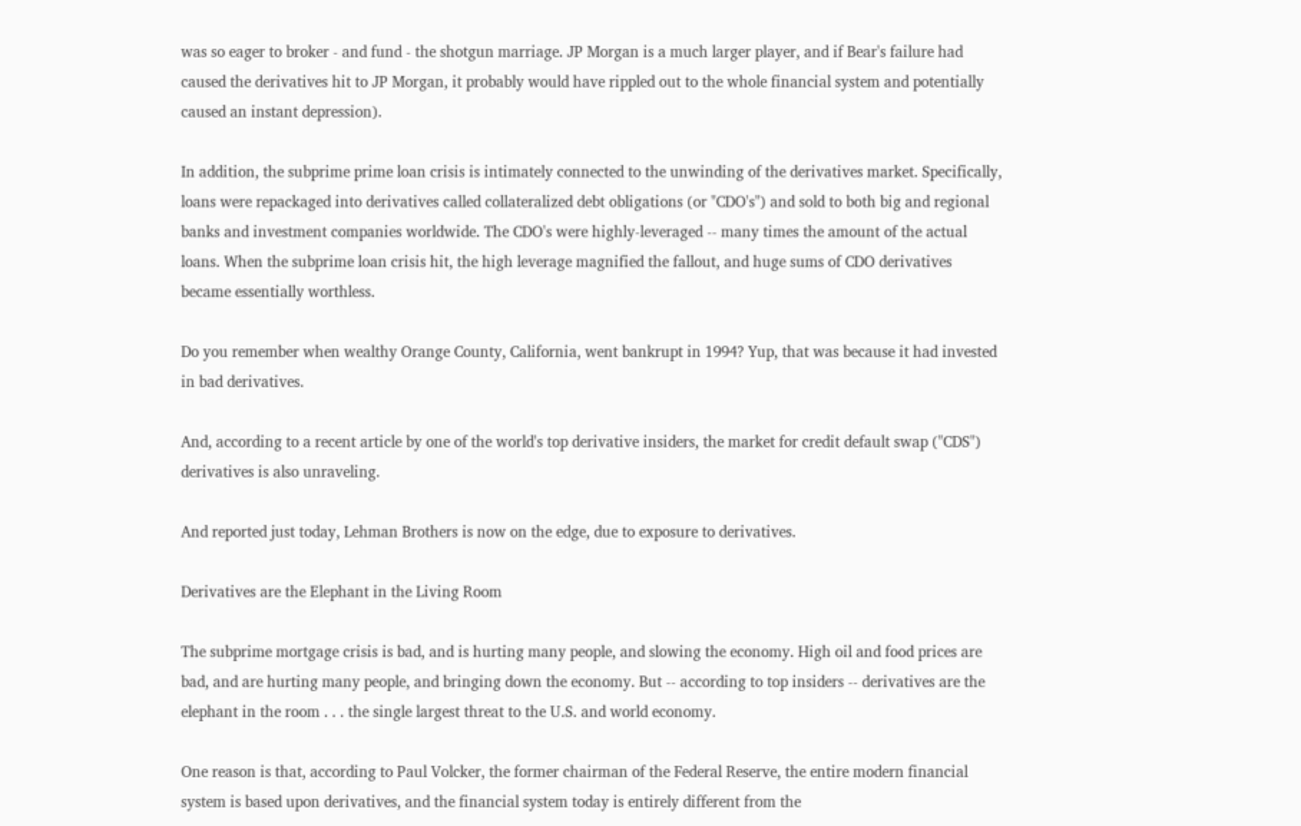was so eager to broker - and fund - the shotgun marriage. JP Morgan is a much larger player, and if Bear's failure had caused the derivatives hit to JP Morgan, it probably would have rippled out to the whole financial system and potentially caused an instant depression).

In addition, the subprime prime loan crisis is intimately connected to the unwinding of the derivatives market. Specifically, loans were repackaged into derivatives called collateralized debt obligations (or "CDO's") and sold to both big and regional banks and investment companies worldwide. The CDO's were highly-leveraged -- many times the amount of the actual loans. When the subprime loan crisis hit, the high leverage magnified the fallout, and huge sums of CDO derivatives became essentially worthless.

Do you remember when wealthy Orange County, California, went bankrupt in 1994? Yup, that was because it had invested in bad derivatives.

And, according to a recent article by one of the world's top derivative insiders, the market for credit default swap ("CDS") derivatives is also unraveling.

And reported just today, Lehman Brothers is now on the edge, due to exposure to derivatives.

Derivatives are the Elephant in the Living Room

The subprime mortgage crisis is bad, and is hurting many people, and slowing the economy. High oil and food prices are bad, and are hurting many people, and bringing down the economy. But -- according to top insiders -- derivatives are the elephant in the room . . . the single largest threat to the U.S. and world economy.

One reason is that, according to Paul Volcker, the former chairman of the Federal Reserve, the entire modern financial system is based upon derivatives, and the financial system today is entirely different from the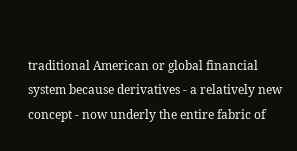traditional American or global financial system because derivatives - a relatively new concept - now underly the entire fabric of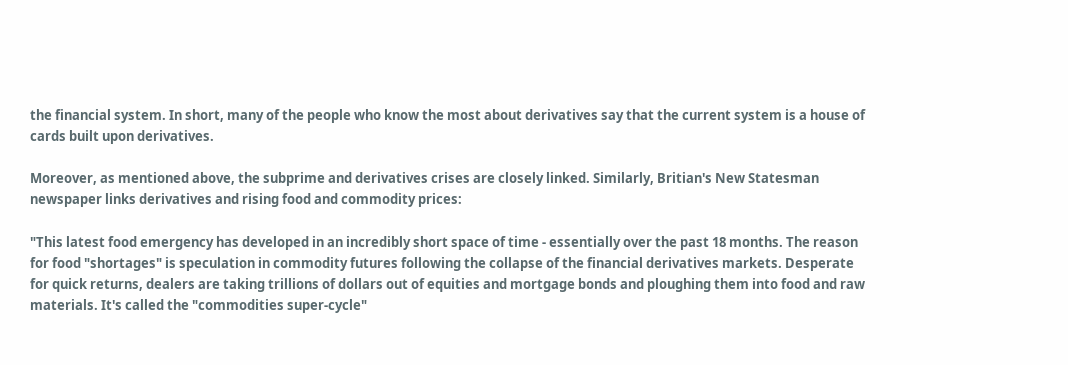the financial system. In short, many of the people who know the most about derivatives say that the current system is a house of cards built upon derivatives.

Moreover, as mentioned above, the subprime and derivatives crises are closely linked. Similarly, Britian's New Statesman newspaper links derivatives and rising food and commodity prices:

"This latest food emergency has developed in an incredibly short space of time - essentially over the past 18 months. The reason for food "shortages" is speculation in commodity futures following the collapse of the financial derivatives markets. Desperate for quick returns, dealers are taking trillions of dollars out of equities and mortgage bonds and ploughing them into food and raw materials. It's called the "commodities super-cycle"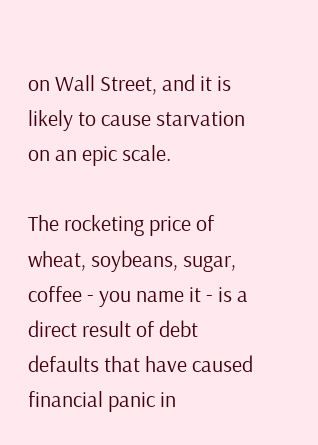on Wall Street, and it is likely to cause starvation on an epic scale.

The rocketing price of wheat, soybeans, sugar, coffee - you name it - is a direct result of debt defaults that have caused financial panic in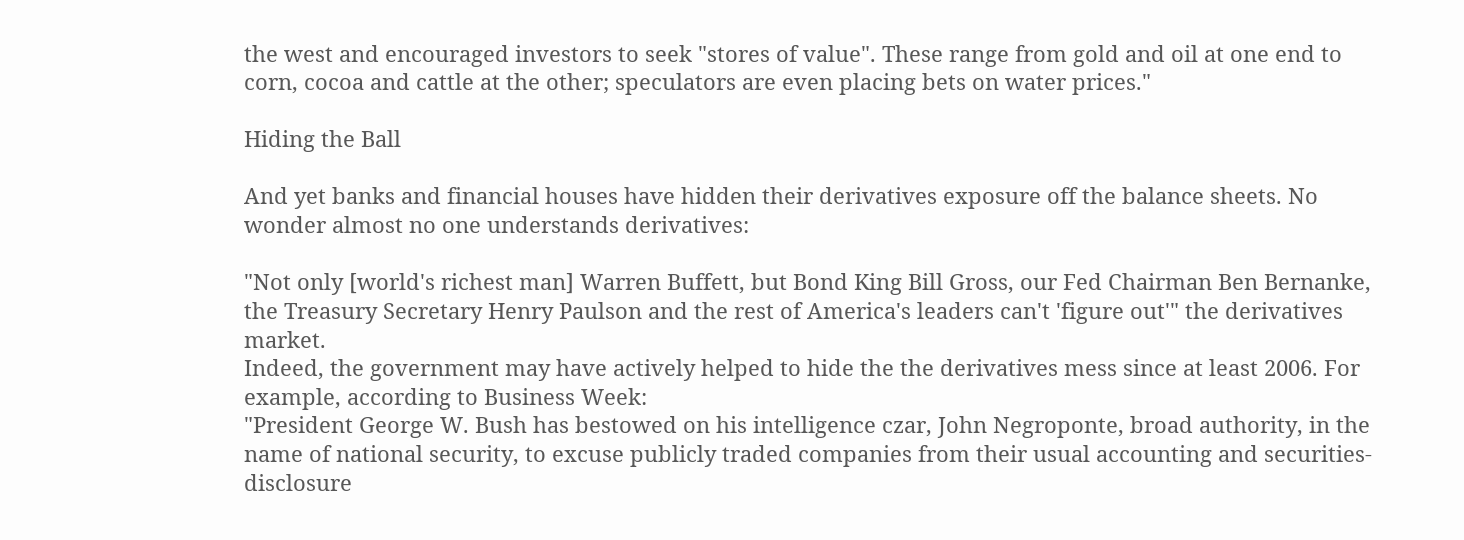the west and encouraged investors to seek "stores of value". These range from gold and oil at one end to corn, cocoa and cattle at the other; speculators are even placing bets on water prices."

Hiding the Ball

And yet banks and financial houses have hidden their derivatives exposure off the balance sheets. No wonder almost no one understands derivatives:

"Not only [world's richest man] Warren Buffett, but Bond King Bill Gross, our Fed Chairman Ben Bernanke, the Treasury Secretary Henry Paulson and the rest of America's leaders can't 'figure out'" the derivatives market.
Indeed, the government may have actively helped to hide the the derivatives mess since at least 2006. For example, according to Business Week:
"President George W. Bush has bestowed on his intelligence czar, John Negroponte, broad authority, in the name of national security, to excuse publicly traded companies from their usual accounting and securities-disclosure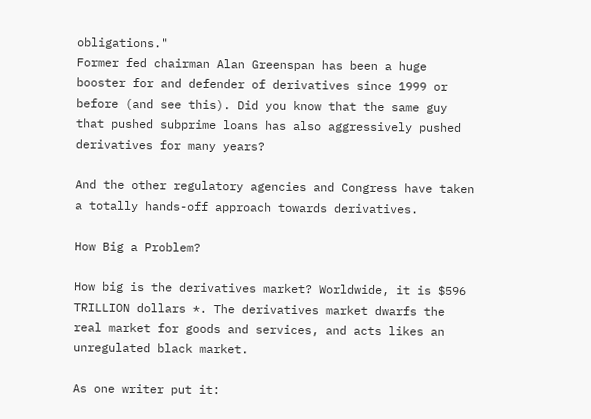obligations."
Former fed chairman Alan Greenspan has been a huge booster for and defender of derivatives since 1999 or before (and see this). Did you know that the same guy that pushed subprime loans has also aggressively pushed derivatives for many years?

And the other regulatory agencies and Congress have taken a totally hands-off approach towards derivatives.

How Big a Problem?

How big is the derivatives market? Worldwide, it is $596 TRILLION dollars *. The derivatives market dwarfs the real market for goods and services, and acts likes an unregulated black market.

As one writer put it: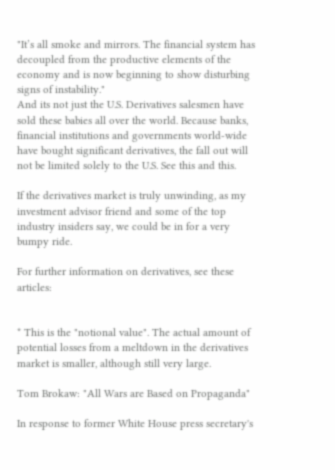"It’s all smoke and mirrors. The financial system has decoupled from the productive elements of the economy and is now beginning to show disturbing signs of instability."
And its not just the U.S. Derivatives salesmen have sold these babies all over the world. Because banks, financial institutions and governments world-wide have bought significant derivatives, the fall out will not be limited solely to the U.S. See this and this.

If the derivatives market is truly unwinding, as my investment advisor friend and some of the top industry insiders say, we could be in for a very bumpy ride.

For further information on derivatives, see these articles:


* This is the "notional value". The actual amount of potential losses from a meltdown in the derivatives market is smaller, although still very large.

Tom Brokaw: "All Wars are Based on Propaganda"

In response to former White House press secretary's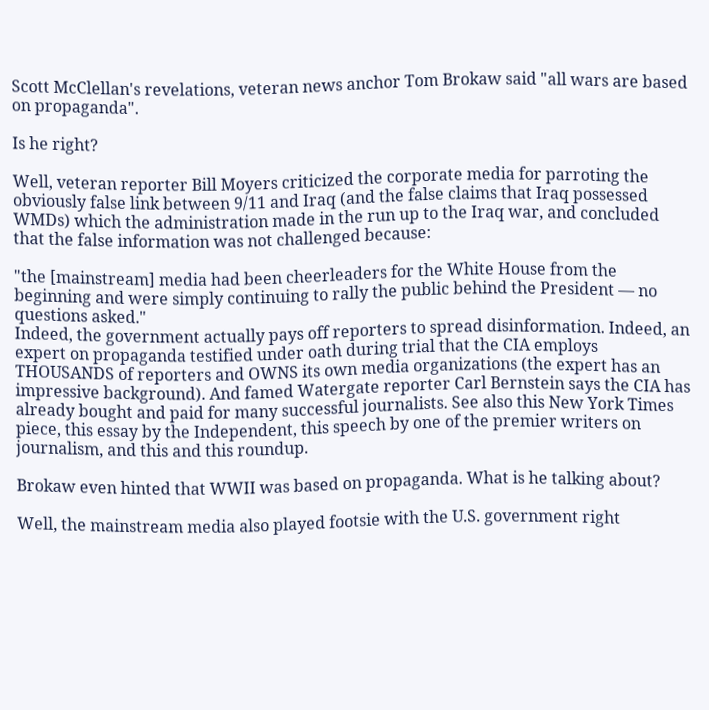Scott McClellan's revelations, veteran news anchor Tom Brokaw said "all wars are based on propaganda".

Is he right?

Well, veteran reporter Bill Moyers criticized the corporate media for parroting the obviously false link between 9/11 and Iraq (and the false claims that Iraq possessed WMDs) which the administration made in the run up to the Iraq war, and concluded that the false information was not challenged because:

"the [mainstream] media had been cheerleaders for the White House from the beginning and were simply continuing to rally the public behind the President — no questions asked."
Indeed, the government actually pays off reporters to spread disinformation. Indeed, an expert on propaganda testified under oath during trial that the CIA employs THOUSANDS of reporters and OWNS its own media organizations (the expert has an impressive background). And famed Watergate reporter Carl Bernstein says the CIA has already bought and paid for many successful journalists. See also this New York Times piece, this essay by the Independent, this speech by one of the premier writers on journalism, and this and this roundup.

Brokaw even hinted that WWII was based on propaganda. What is he talking about?

Well, the mainstream media also played footsie with the U.S. government right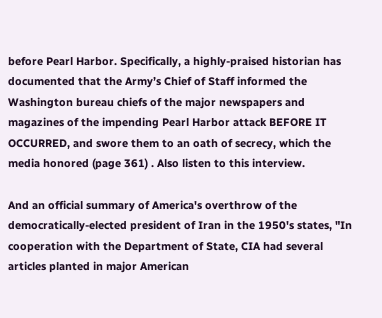before Pearl Harbor. Specifically, a highly-praised historian has documented that the Army’s Chief of Staff informed the Washington bureau chiefs of the major newspapers and magazines of the impending Pearl Harbor attack BEFORE IT OCCURRED, and swore them to an oath of secrecy, which the media honored (page 361) . Also listen to this interview.

And an official summary of America's overthrow of the democratically-elected president of Iran in the 1950's states, "In cooperation with the Department of State, CIA had several articles planted in major American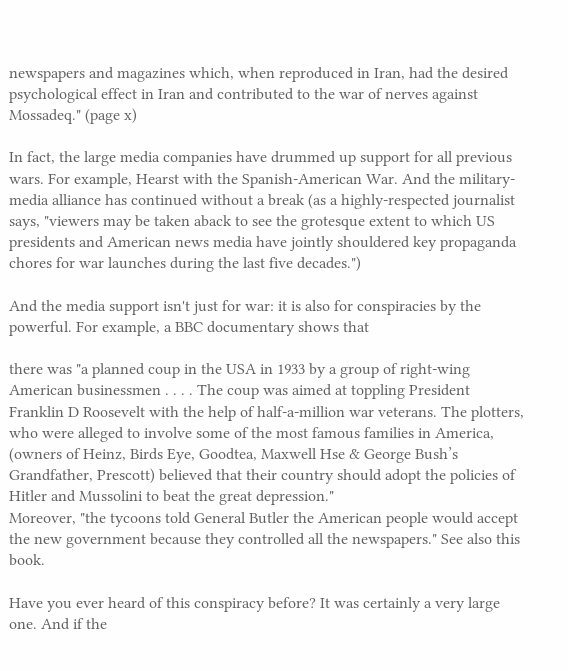newspapers and magazines which, when reproduced in Iran, had the desired psychological effect in Iran and contributed to the war of nerves against Mossadeq." (page x)

In fact, the large media companies have drummed up support for all previous wars. For example, Hearst with the Spanish-American War. And the military-media alliance has continued without a break (as a highly-respected journalist says, "viewers may be taken aback to see the grotesque extent to which US presidents and American news media have jointly shouldered key propaganda chores for war launches during the last five decades.")

And the media support isn't just for war: it is also for conspiracies by the powerful. For example, a BBC documentary shows that

there was "a planned coup in the USA in 1933 by a group of right-wing American businessmen . . . . The coup was aimed at toppling President Franklin D Roosevelt with the help of half-a-million war veterans. The plotters, who were alleged to involve some of the most famous families in America, (owners of Heinz, Birds Eye, Goodtea, Maxwell Hse & George Bush’s Grandfather, Prescott) believed that their country should adopt the policies of Hitler and Mussolini to beat the great depression."
Moreover, "the tycoons told General Butler the American people would accept the new government because they controlled all the newspapers." See also this book.

Have you ever heard of this conspiracy before? It was certainly a very large one. And if the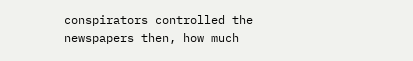conspirators controlled the newspapers then, how much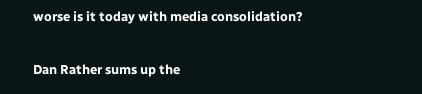worse is it today with media consolidation?

Dan Rather sums up the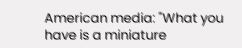American media: "What you have is a miniature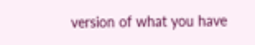version of what you have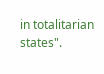in totalitarian states".